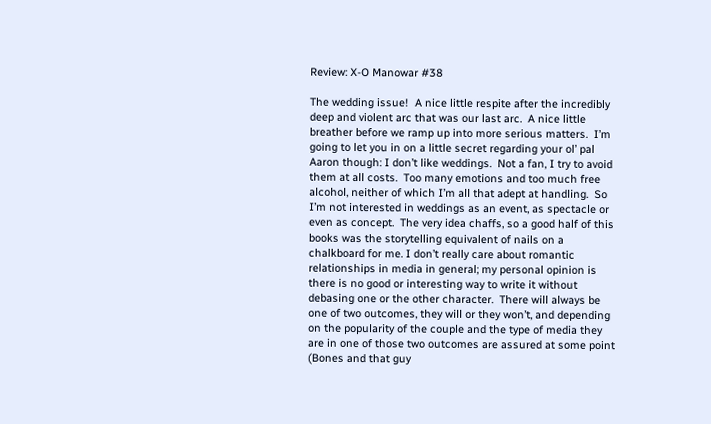Review: X-O Manowar #38

The wedding issue!  A nice little respite after the incredibly deep and violent arc that was our last arc.  A nice little breather before we ramp up into more serious matters.  I’m going to let you in on a little secret regarding your ol’ pal Aaron though: I don’t like weddings.  Not a fan, I try to avoid them at all costs.  Too many emotions and too much free alcohol, neither of which I’m all that adept at handling.  So I’m not interested in weddings as an event, as spectacle or even as concept.  The very idea chaffs, so a good half of this books was the storytelling equivalent of nails on a chalkboard for me. I don’t really care about romantic relationships in media in general; my personal opinion is there is no good or interesting way to write it without debasing one or the other character.  There will always be one of two outcomes, they will or they won’t, and depending on the popularity of the couple and the type of media they are in one of those two outcomes are assured at some point (Bones and that guy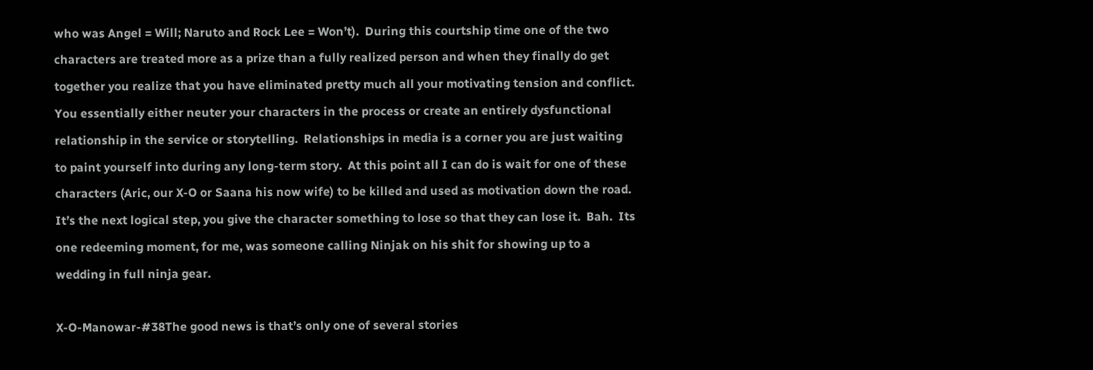who was Angel = Will; Naruto and Rock Lee = Won’t).  During this courtship time one of the two characters are treated more as a prize than a fully realized person and when they finally do get together you realize that you have eliminated pretty much all your motivating tension and conflict.  You essentially either neuter your characters in the process or create an entirely dysfunctional relationship in the service or storytelling.  Relationships in media is a corner you are just waiting to paint yourself into during any long-term story.  At this point all I can do is wait for one of these characters (Aric, our X-O or Saana his now wife) to be killed and used as motivation down the road.  It’s the next logical step, you give the character something to lose so that they can lose it.  Bah.  Its one redeeming moment, for me, was someone calling Ninjak on his shit for showing up to a wedding in full ninja gear.

X-O-Manowar-#38The good news is that’s only one of several stories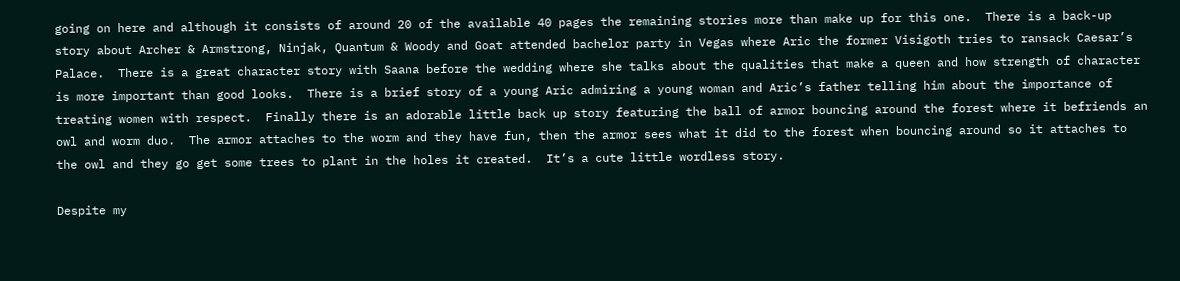going on here and although it consists of around 20 of the available 40 pages the remaining stories more than make up for this one.  There is a back-up story about Archer & Armstrong, Ninjak, Quantum & Woody and Goat attended bachelor party in Vegas where Aric the former Visigoth tries to ransack Caesar’s Palace.  There is a great character story with Saana before the wedding where she talks about the qualities that make a queen and how strength of character is more important than good looks.  There is a brief story of a young Aric admiring a young woman and Aric’s father telling him about the importance of treating women with respect.  Finally there is an adorable little back up story featuring the ball of armor bouncing around the forest where it befriends an owl and worm duo.  The armor attaches to the worm and they have fun, then the armor sees what it did to the forest when bouncing around so it attaches to the owl and they go get some trees to plant in the holes it created.  It’s a cute little wordless story.

Despite my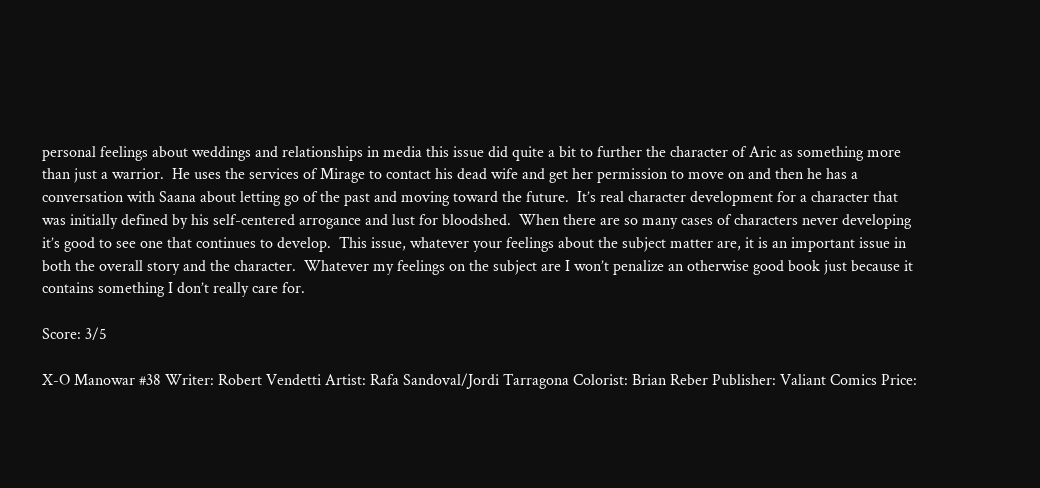personal feelings about weddings and relationships in media this issue did quite a bit to further the character of Aric as something more than just a warrior.  He uses the services of Mirage to contact his dead wife and get her permission to move on and then he has a conversation with Saana about letting go of the past and moving toward the future.  It’s real character development for a character that was initially defined by his self-centered arrogance and lust for bloodshed.  When there are so many cases of characters never developing it’s good to see one that continues to develop.  This issue, whatever your feelings about the subject matter are, it is an important issue in both the overall story and the character.  Whatever my feelings on the subject are I won’t penalize an otherwise good book just because it contains something I don’t really care for.

Score: 3/5

X-O Manowar #38 Writer: Robert Vendetti Artist: Rafa Sandoval/Jordi Tarragona Colorist: Brian Reber Publisher: Valiant Comics Price: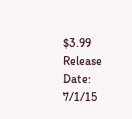$3.99 Release Date: 7/1/15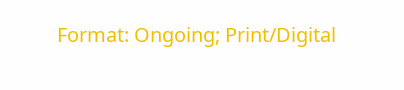Format: Ongoing; Print/Digital